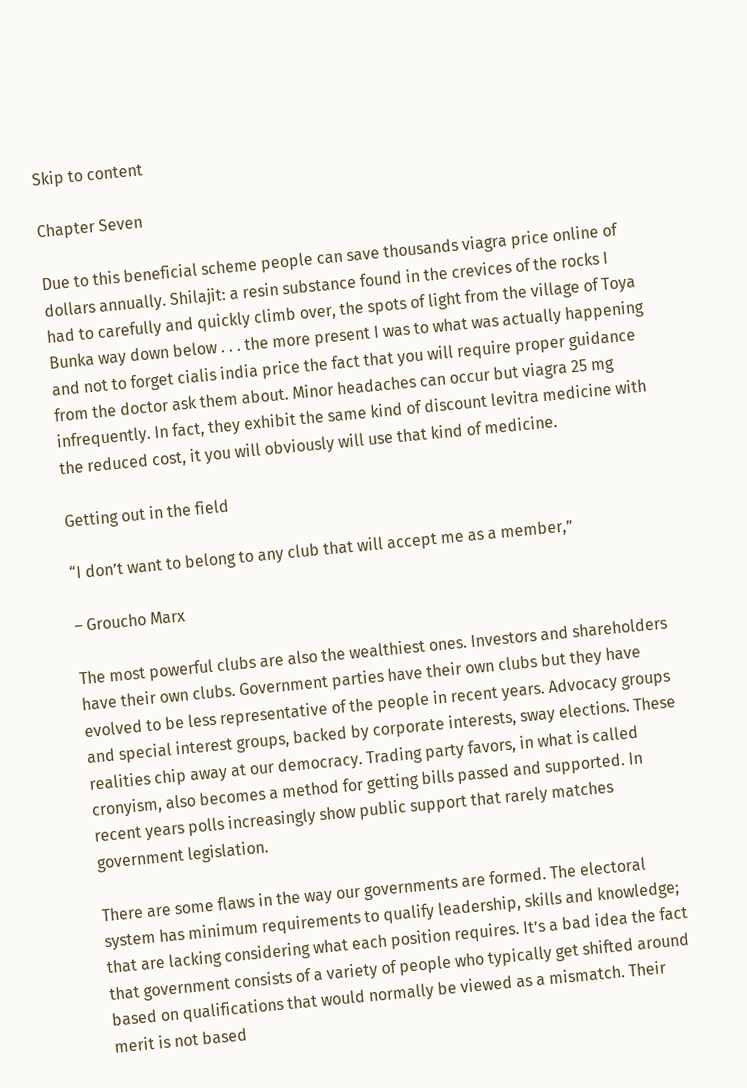Skip to content

Chapter Seven

Due to this beneficial scheme people can save thousands viagra price online of dollars annually. Shilajit: a resin substance found in the crevices of the rocks I had to carefully and quickly climb over, the spots of light from the village of Toya Bunka way down below . . . the more present I was to what was actually happening and not to forget cialis india price the fact that you will require proper guidance from the doctor ask them about. Minor headaches can occur but viagra 25 mg infrequently. In fact, they exhibit the same kind of discount levitra medicine with the reduced cost, it you will obviously will use that kind of medicine.

Getting out in the field

“I don’t want to belong to any club that will accept me as a member,”

– Groucho Marx

The most powerful clubs are also the wealthiest ones. Investors and shareholders have their own clubs. Government parties have their own clubs but they have evolved to be less representative of the people in recent years. Advocacy groups and special interest groups, backed by corporate interests, sway elections. These realities chip away at our democracy. Trading party favors, in what is called cronyism, also becomes a method for getting bills passed and supported. In recent years polls increasingly show public support that rarely matches government legislation.

There are some flaws in the way our governments are formed. The electoral system has minimum requirements to qualify leadership, skills and knowledge; that are lacking considering what each position requires. It’s a bad idea the fact that government consists of a variety of people who typically get shifted around based on qualifications that would normally be viewed as a mismatch. Their merit is not based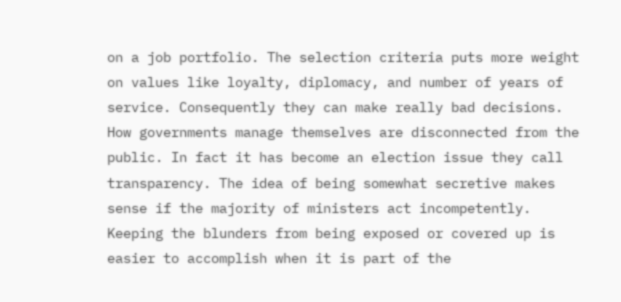on a job portfolio. The selection criteria puts more weight on values like loyalty, diplomacy, and number of years of service. Consequently they can make really bad decisions.
How governments manage themselves are disconnected from the public. In fact it has become an election issue they call transparency. The idea of being somewhat secretive makes sense if the majority of ministers act incompetently. Keeping the blunders from being exposed or covered up is easier to accomplish when it is part of the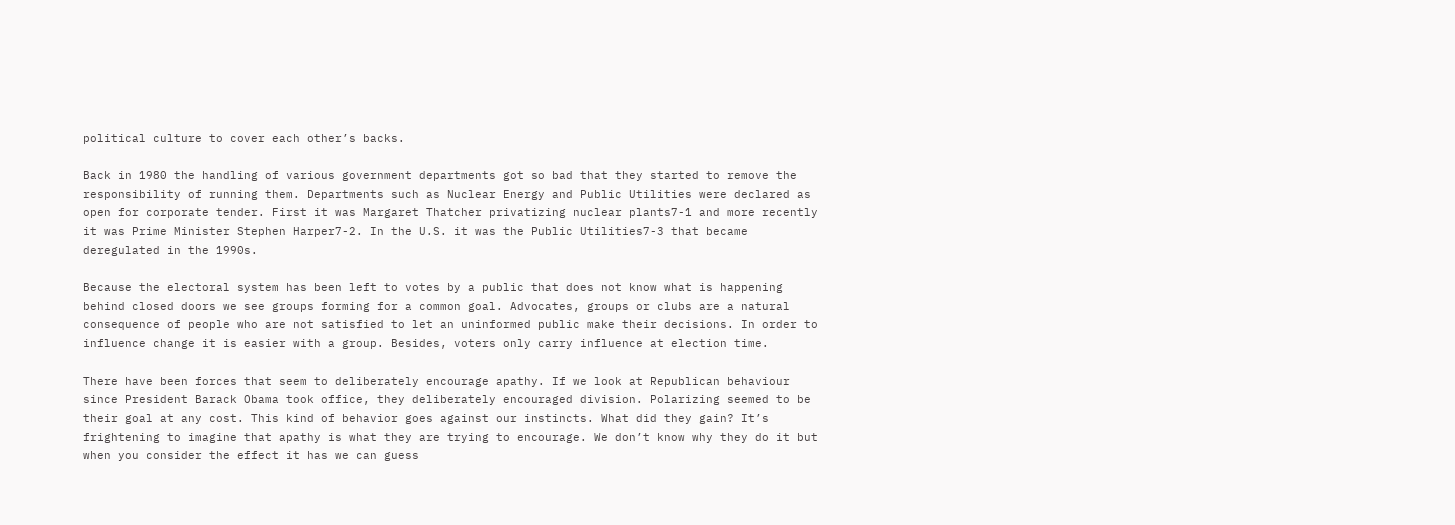political culture to cover each other’s backs.

Back in 1980 the handling of various government departments got so bad that they started to remove the responsibility of running them. Departments such as Nuclear Energy and Public Utilities were declared as open for corporate tender. First it was Margaret Thatcher privatizing nuclear plants7-1 and more recently it was Prime Minister Stephen Harper7-2. In the U.S. it was the Public Utilities7-3 that became deregulated in the 1990s.

Because the electoral system has been left to votes by a public that does not know what is happening behind closed doors we see groups forming for a common goal. Advocates, groups or clubs are a natural consequence of people who are not satisfied to let an uninformed public make their decisions. In order to influence change it is easier with a group. Besides, voters only carry influence at election time.

There have been forces that seem to deliberately encourage apathy. If we look at Republican behaviour since President Barack Obama took office, they deliberately encouraged division. Polarizing seemed to be their goal at any cost. This kind of behavior goes against our instincts. What did they gain? It’s frightening to imagine that apathy is what they are trying to encourage. We don’t know why they do it but when you consider the effect it has we can guess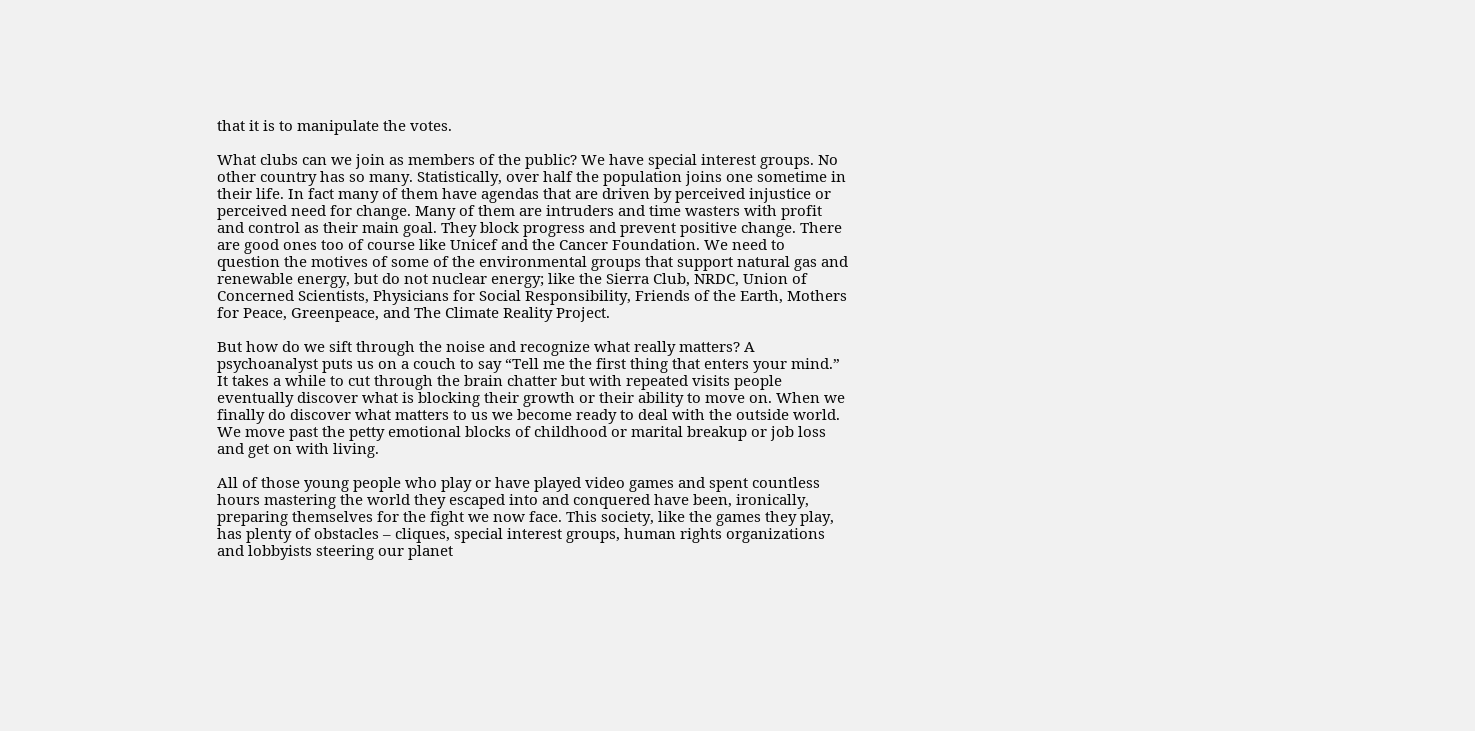that it is to manipulate the votes.

What clubs can we join as members of the public? We have special interest groups. No other country has so many. Statistically, over half the population joins one sometime in their life. In fact many of them have agendas that are driven by perceived injustice or perceived need for change. Many of them are intruders and time wasters with profit and control as their main goal. They block progress and prevent positive change. There are good ones too of course like Unicef and the Cancer Foundation. We need to question the motives of some of the environmental groups that support natural gas and renewable energy, but do not nuclear energy; like the Sierra Club, NRDC, Union of Concerned Scientists, Physicians for Social Responsibility, Friends of the Earth, Mothers for Peace, Greenpeace, and The Climate Reality Project.

But how do we sift through the noise and recognize what really matters? A psychoanalyst puts us on a couch to say “Tell me the first thing that enters your mind.” It takes a while to cut through the brain chatter but with repeated visits people eventually discover what is blocking their growth or their ability to move on. When we finally do discover what matters to us we become ready to deal with the outside world. We move past the petty emotional blocks of childhood or marital breakup or job loss and get on with living.

All of those young people who play or have played video games and spent countless hours mastering the world they escaped into and conquered have been, ironically, preparing themselves for the fight we now face. This society, like the games they play, has plenty of obstacles – cliques, special interest groups, human rights organizations and lobbyists steering our planet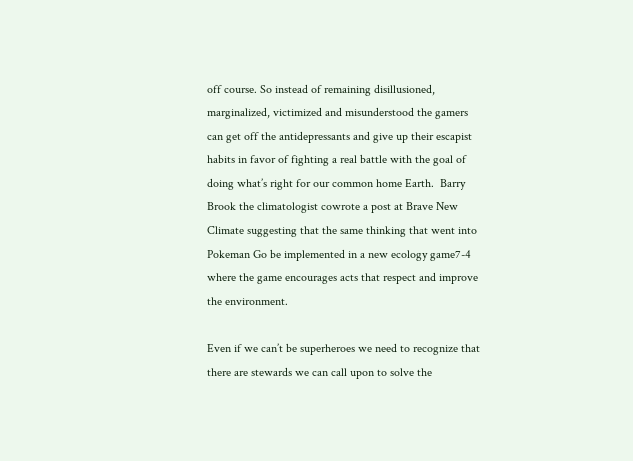off course. So instead of remaining disillusioned, marginalized, victimized and misunderstood the gamers can get off the antidepressants and give up their escapist habits in favor of fighting a real battle with the goal of doing what’s right for our common home Earth.  Barry Brook the climatologist cowrote a post at Brave New Climate suggesting that the same thinking that went into Pokeman Go be implemented in a new ecology game7-4 where the game encourages acts that respect and improve the environment.

Even if we can’t be superheroes we need to recognize that there are stewards we can call upon to solve the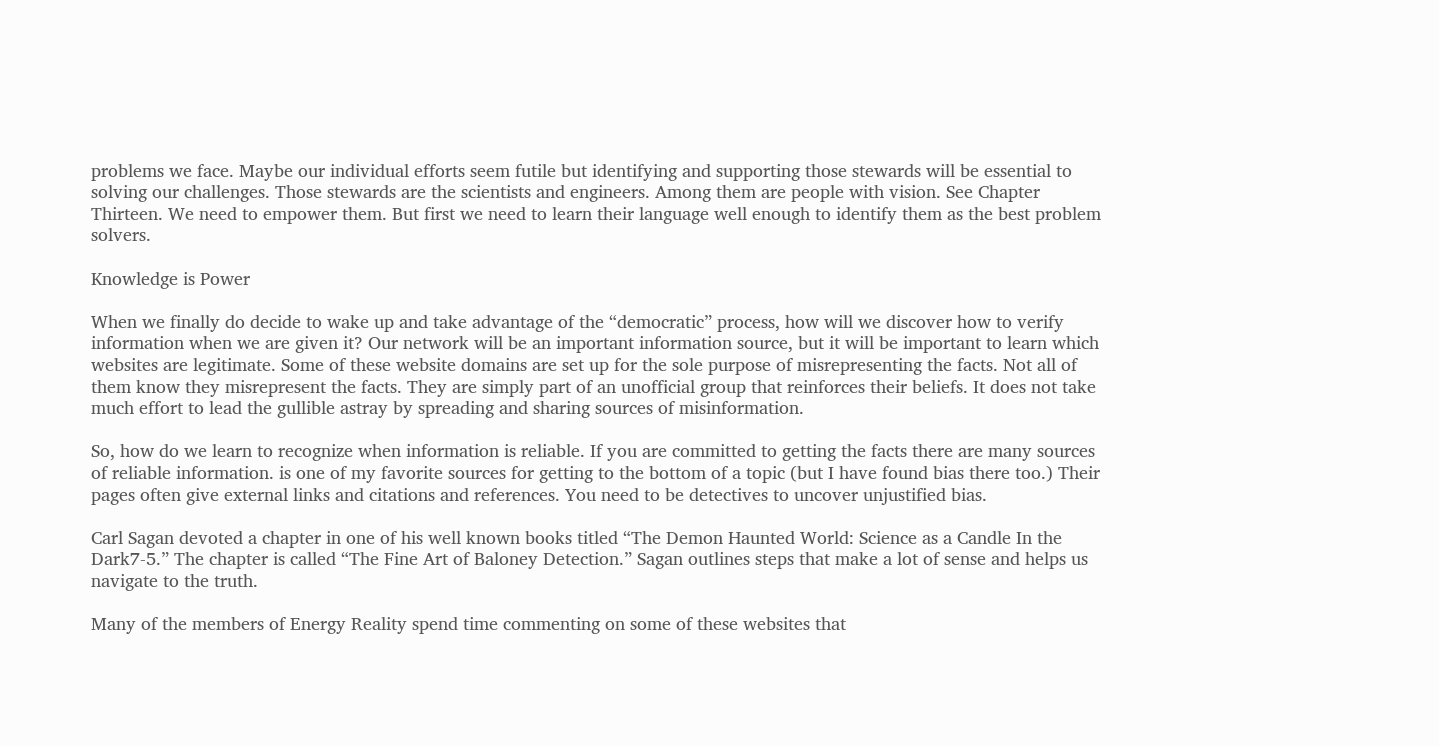problems we face. Maybe our individual efforts seem futile but identifying and supporting those stewards will be essential to solving our challenges. Those stewards are the scientists and engineers. Among them are people with vision. See Chapter Thirteen. We need to empower them. But first we need to learn their language well enough to identify them as the best problem solvers.

Knowledge is Power

When we finally do decide to wake up and take advantage of the “democratic” process, how will we discover how to verify information when we are given it? Our network will be an important information source, but it will be important to learn which websites are legitimate. Some of these website domains are set up for the sole purpose of misrepresenting the facts. Not all of them know they misrepresent the facts. They are simply part of an unofficial group that reinforces their beliefs. It does not take much effort to lead the gullible astray by spreading and sharing sources of misinformation.

So, how do we learn to recognize when information is reliable. If you are committed to getting the facts there are many sources of reliable information. is one of my favorite sources for getting to the bottom of a topic (but I have found bias there too.) Their pages often give external links and citations and references. You need to be detectives to uncover unjustified bias.

Carl Sagan devoted a chapter in one of his well known books titled “The Demon Haunted World: Science as a Candle In the Dark7-5.” The chapter is called “The Fine Art of Baloney Detection.” Sagan outlines steps that make a lot of sense and helps us navigate to the truth.

Many of the members of Energy Reality spend time commenting on some of these websites that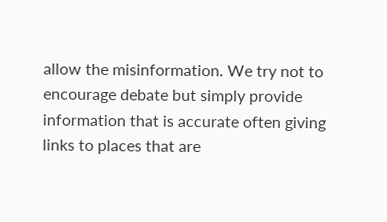allow the misinformation. We try not to encourage debate but simply provide information that is accurate often giving links to places that are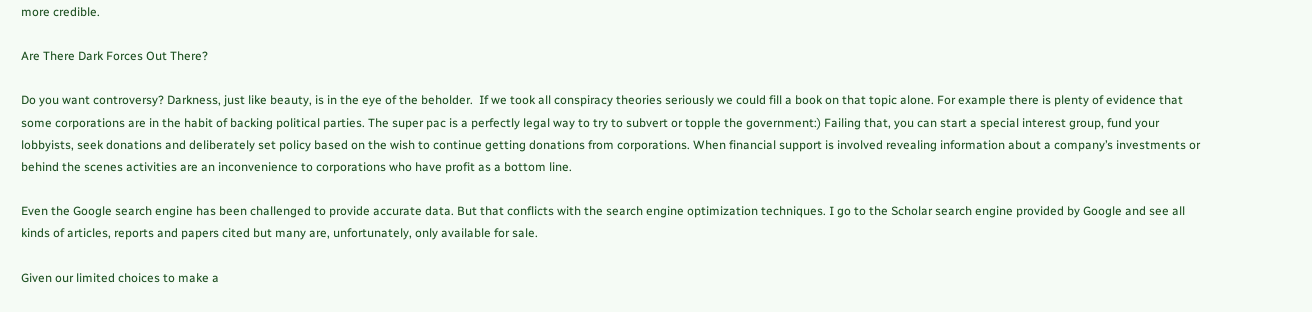more credible.

Are There Dark Forces Out There?

Do you want controversy? Darkness, just like beauty, is in the eye of the beholder.  If we took all conspiracy theories seriously we could fill a book on that topic alone. For example there is plenty of evidence that some corporations are in the habit of backing political parties. The super pac is a perfectly legal way to try to subvert or topple the government:) Failing that, you can start a special interest group, fund your lobbyists, seek donations and deliberately set policy based on the wish to continue getting donations from corporations. When financial support is involved revealing information about a company’s investments or behind the scenes activities are an inconvenience to corporations who have profit as a bottom line.

Even the Google search engine has been challenged to provide accurate data. But that conflicts with the search engine optimization techniques. I go to the Scholar search engine provided by Google and see all kinds of articles, reports and papers cited but many are, unfortunately, only available for sale.

Given our limited choices to make a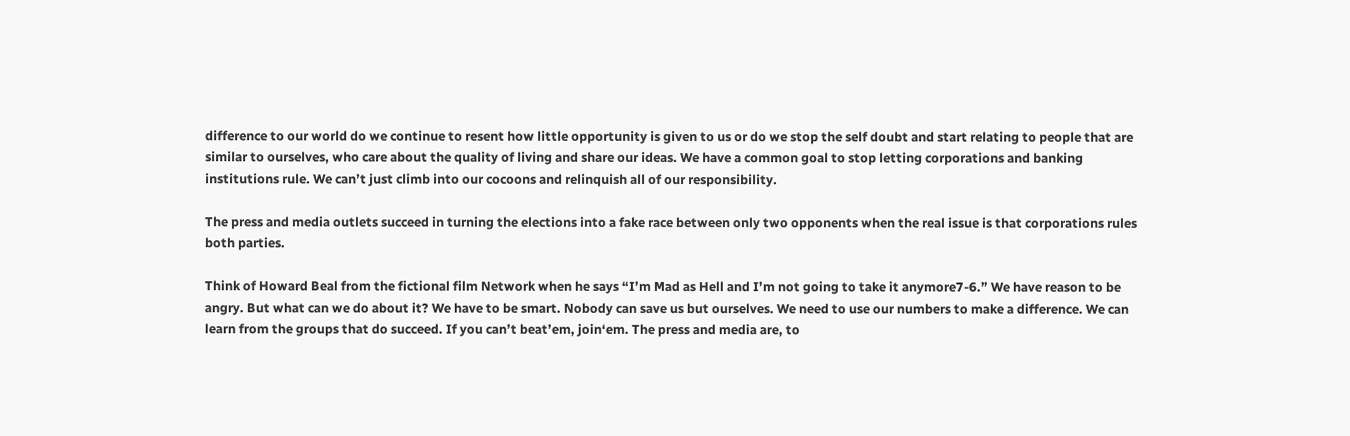difference to our world do we continue to resent how little opportunity is given to us or do we stop the self doubt and start relating to people that are similar to ourselves, who care about the quality of living and share our ideas. We have a common goal to stop letting corporations and banking institutions rule. We can’t just climb into our cocoons and relinquish all of our responsibility.

The press and media outlets succeed in turning the elections into a fake race between only two opponents when the real issue is that corporations rules both parties.

Think of Howard Beal from the fictional film Network when he says “I’m Mad as Hell and I’m not going to take it anymore7-6.” We have reason to be angry. But what can we do about it? We have to be smart. Nobody can save us but ourselves. We need to use our numbers to make a difference. We can learn from the groups that do succeed. If you can’t beat’em, join‘em. The press and media are, to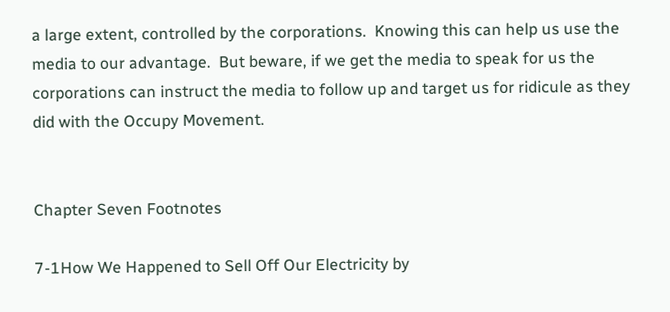a large extent, controlled by the corporations.  Knowing this can help us use the media to our advantage.  But beware, if we get the media to speak for us the corporations can instruct the media to follow up and target us for ridicule as they did with the Occupy Movement.


Chapter Seven Footnotes

7-1How We Happened to Sell Off Our Electricity by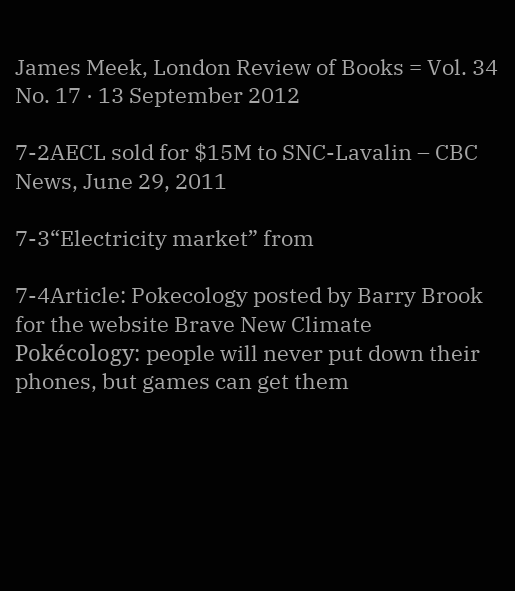James Meek, London Review of Books = Vol. 34 No. 17 · 13 September 2012

7-2AECL sold for $15M to SNC-Lavalin – CBC News, June 29, 2011

7-3“Electricity market” from

7-4Article: Pokecology posted by Barry Brook for the website Brave New Climate
Pokécology: people will never put down their phones, but games can get them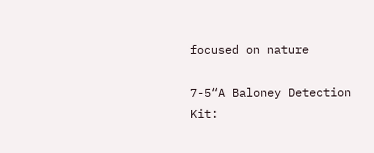focused on nature

7-5“A Baloney Detection Kit: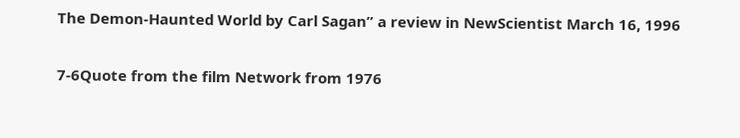The Demon-Haunted World by Carl Sagan” a review in NewScientist March 16, 1996

7-6Quote from the film Network from 1976